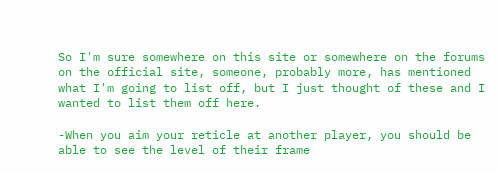So I'm sure somewhere on this site or somewhere on the forums on the official site, someone, probably more, has mentioned what I'm going to list off, but I just thought of these and I wanted to list them off here.

-When you aim your reticle at another player, you should be able to see the level of their frame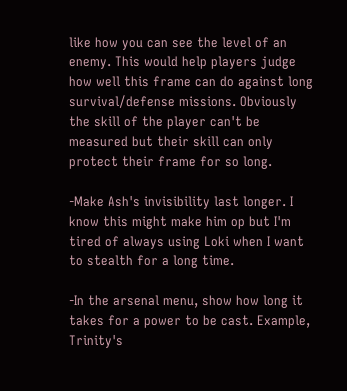like how you can see the level of an enemy. This would help players judge how well this frame can do against long survival/defense missions. Obviously the skill of the player can't be measured but their skill can only protect their frame for so long.

-Make Ash's invisibility last longer. I know this might make him op but I'm tired of always using Loki when I want to stealth for a long time.

-In the arsenal menu, show how long it takes for a power to be cast. Example, Trinity's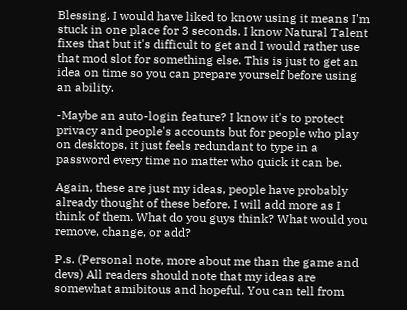Blessing. I would have liked to know using it means I'm stuck in one place for 3 seconds. I know Natural Talent fixes that but it's difficult to get and I would rather use that mod slot for something else. This is just to get an idea on time so you can prepare yourself before using an ability.

-Maybe an auto-login feature? I know it's to protect privacy and people's accounts but for people who play on desktops, it just feels redundant to type in a password every time no matter who quick it can be.

Again, these are just my ideas, people have probably already thought of these before. I will add more as I think of them. What do you guys think? What would you remove, change, or add?

P.s. (Personal note, more about me than the game and devs) All readers should note that my ideas are somewhat amibitous and hopeful. You can tell from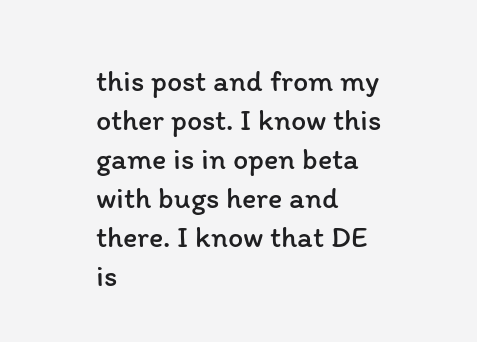this post and from my other post. I know this game is in open beta with bugs here and there. I know that DE is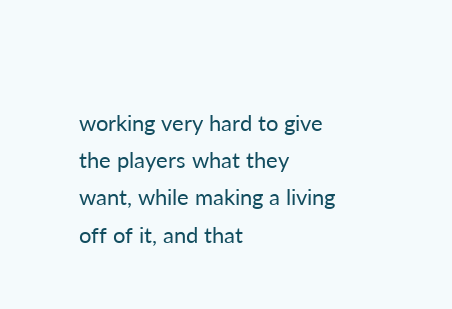working very hard to give the players what they want, while making a living off of it, and that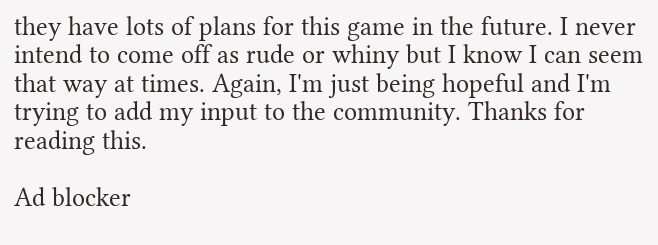they have lots of plans for this game in the future. I never intend to come off as rude or whiny but I know I can seem that way at times. Again, I'm just being hopeful and I'm trying to add my input to the community. Thanks for reading this.

Ad blocker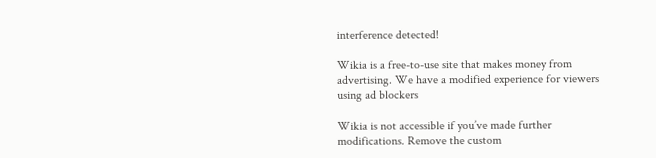interference detected!

Wikia is a free-to-use site that makes money from advertising. We have a modified experience for viewers using ad blockers

Wikia is not accessible if you’ve made further modifications. Remove the custom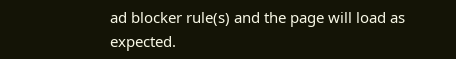ad blocker rule(s) and the page will load as expected.